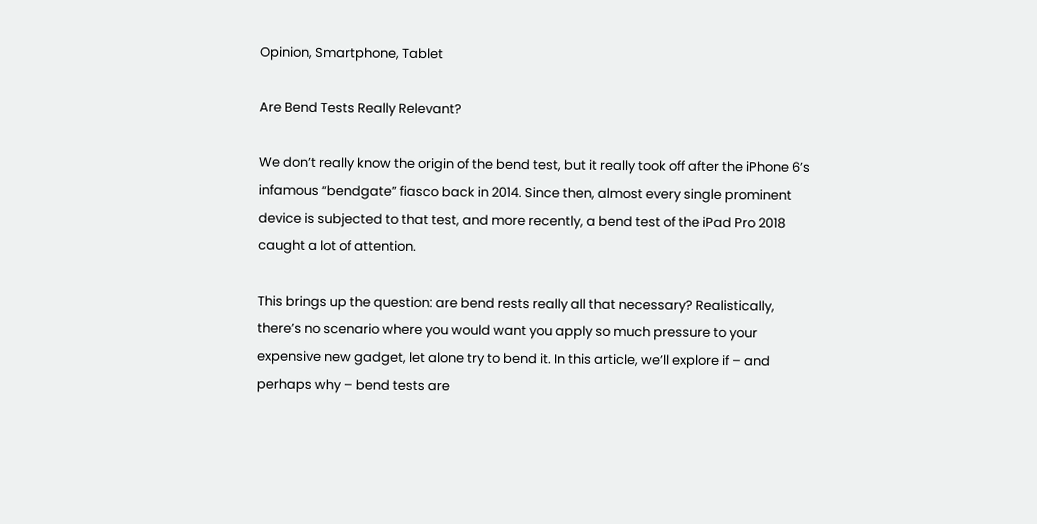Opinion, Smartphone, Tablet

Are Bend Tests Really Relevant?

We don’t really know the origin of the bend test, but it really took off after the iPhone 6’s infamous “bendgate” fiasco back in 2014. Since then, almost every single prominent device is subjected to that test, and more recently, a bend test of the iPad Pro 2018 caught a lot of attention.

This brings up the question: are bend rests really all that necessary? Realistically, there’s no scenario where you would want you apply so much pressure to your expensive new gadget, let alone try to bend it. In this article, we’ll explore if – and perhaps why – bend tests are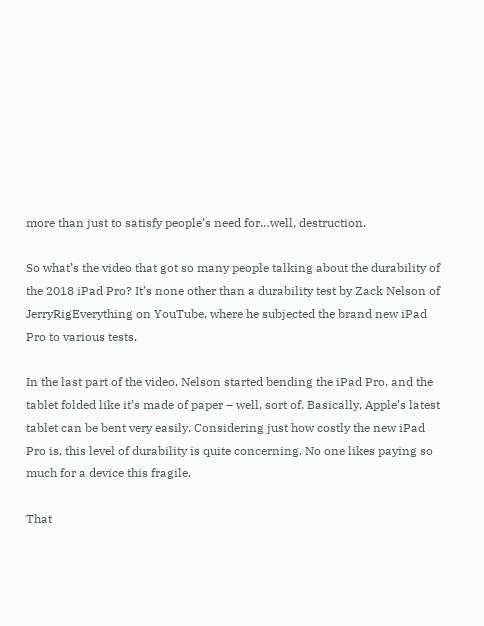more than just to satisfy people’s need for…well, destruction.

So what’s the video that got so many people talking about the durability of the 2018 iPad Pro? It’s none other than a durability test by Zack Nelson of JerryRigEverything on YouTube, where he subjected the brand new iPad Pro to various tests.

In the last part of the video, Nelson started bending the iPad Pro, and the tablet folded like it’s made of paper – well, sort of. Basically, Apple’s latest tablet can be bent very easily. Considering just how costly the new iPad Pro is, this level of durability is quite concerning. No one likes paying so much for a device this fragile.

That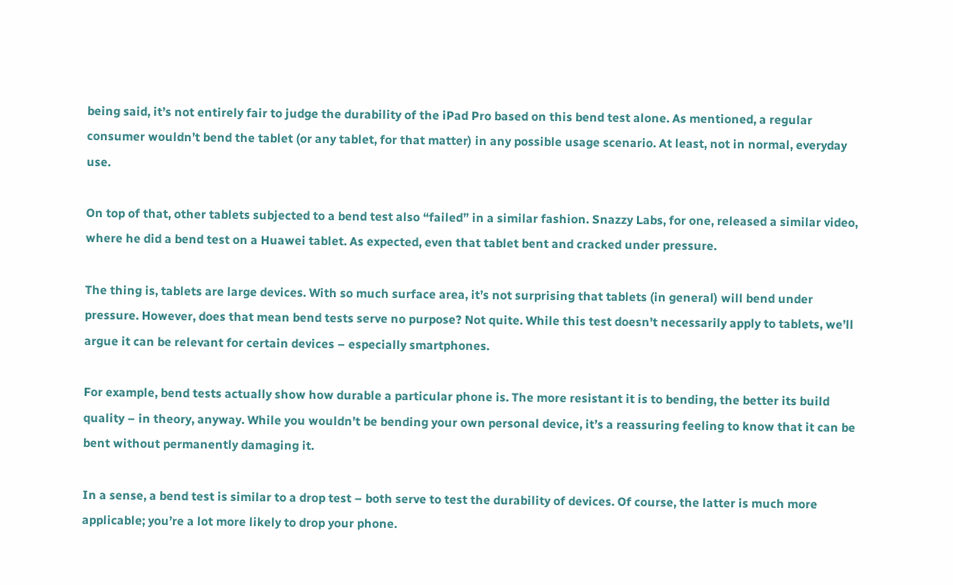being said, it’s not entirely fair to judge the durability of the iPad Pro based on this bend test alone. As mentioned, a regular consumer wouldn’t bend the tablet (or any tablet, for that matter) in any possible usage scenario. At least, not in normal, everyday use.

On top of that, other tablets subjected to a bend test also “failed” in a similar fashion. Snazzy Labs, for one, released a similar video, where he did a bend test on a Huawei tablet. As expected, even that tablet bent and cracked under pressure.

The thing is, tablets are large devices. With so much surface area, it’s not surprising that tablets (in general) will bend under pressure. However, does that mean bend tests serve no purpose? Not quite. While this test doesn’t necessarily apply to tablets, we’ll argue it can be relevant for certain devices – especially smartphones.

For example, bend tests actually show how durable a particular phone is. The more resistant it is to bending, the better its build quality – in theory, anyway. While you wouldn’t be bending your own personal device, it’s a reassuring feeling to know that it can be bent without permanently damaging it.

In a sense, a bend test is similar to a drop test – both serve to test the durability of devices. Of course, the latter is much more applicable; you’re a lot more likely to drop your phone.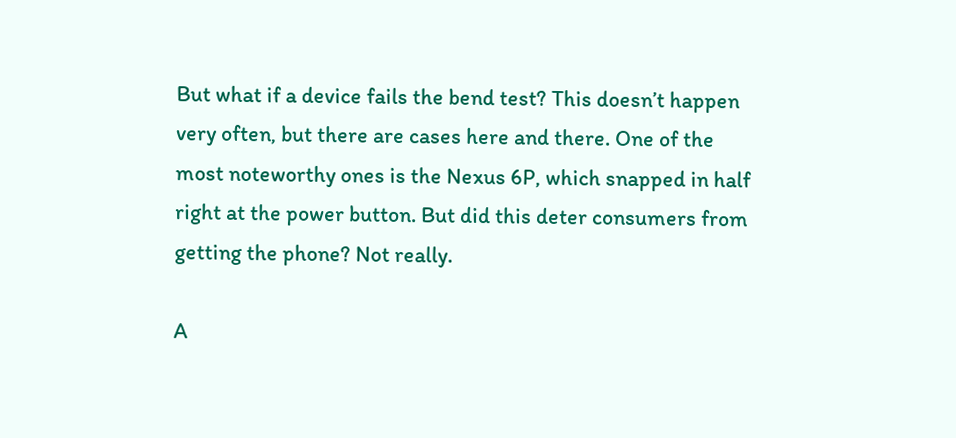But what if a device fails the bend test? This doesn’t happen very often, but there are cases here and there. One of the most noteworthy ones is the Nexus 6P, which snapped in half right at the power button. But did this deter consumers from getting the phone? Not really.

A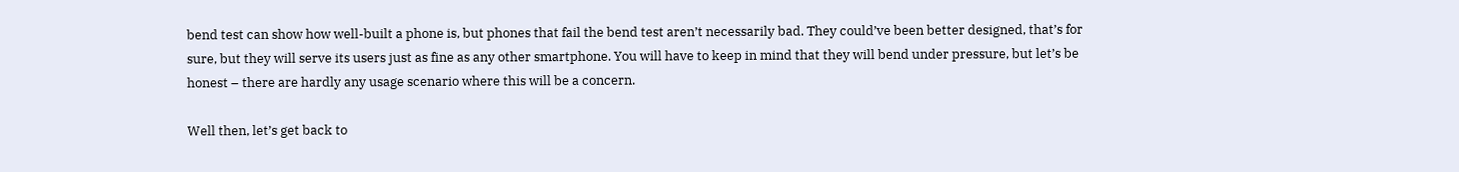bend test can show how well-built a phone is, but phones that fail the bend test aren’t necessarily bad. They could’ve been better designed, that’s for sure, but they will serve its users just as fine as any other smartphone. You will have to keep in mind that they will bend under pressure, but let’s be honest – there are hardly any usage scenario where this will be a concern.

Well then, let’s get back to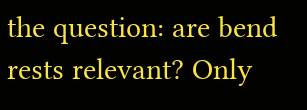the question: are bend rests relevant? Only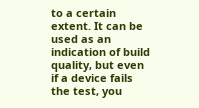to a certain extent. It can be used as an indication of build quality, but even if a device fails the test, you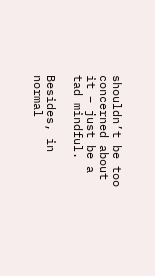shouldn’t be too concerned about it – just be a tad mindful.

Besides, in normal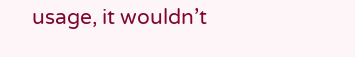usage, it wouldn’t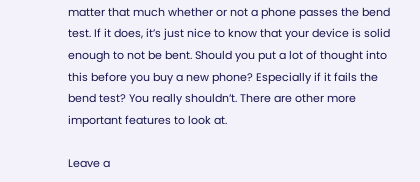matter that much whether or not a phone passes the bend test. If it does, it’s just nice to know that your device is solid enough to not be bent. Should you put a lot of thought into this before you buy a new phone? Especially if it fails the bend test? You really shouldn’t. There are other more important features to look at.

Leave a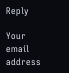Reply

Your email address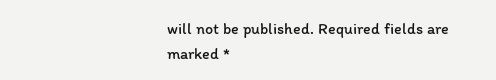will not be published. Required fields are marked *